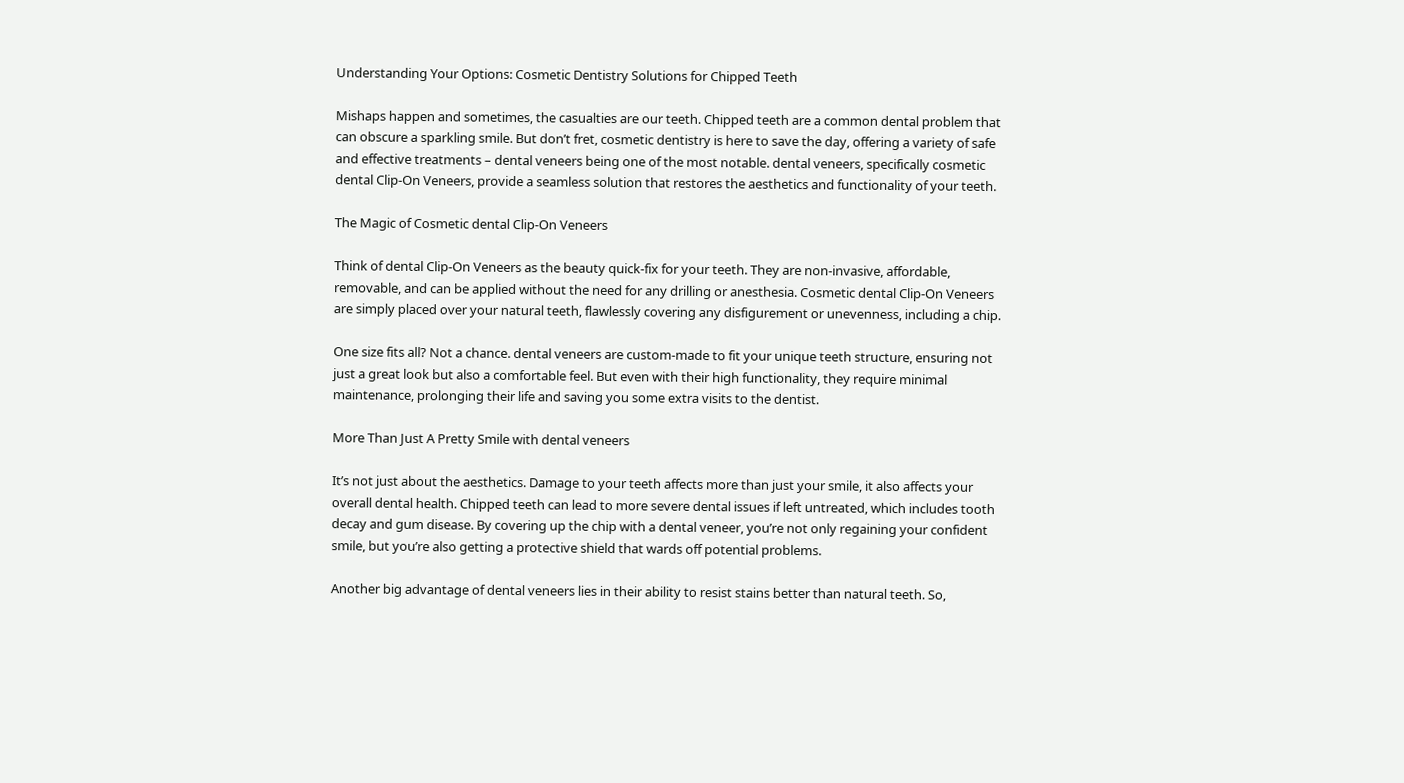Understanding Your Options: Cosmetic Dentistry Solutions for Chipped Teeth

Mishaps happen and sometimes, the casualties are our teeth. Chipped teeth are a common dental problem that can obscure a sparkling smile. But don’t fret, cosmetic dentistry is here to save the day, offering a variety of safe and effective treatments – dental veneers being one of the most notable. dental veneers, specifically cosmetic dental Clip-On Veneers, provide a seamless solution that restores the aesthetics and functionality of your teeth.

The Magic of Cosmetic dental Clip-On Veneers

Think of dental Clip-On Veneers as the beauty quick-fix for your teeth. They are non-invasive, affordable, removable, and can be applied without the need for any drilling or anesthesia. Cosmetic dental Clip-On Veneers are simply placed over your natural teeth, flawlessly covering any disfigurement or unevenness, including a chip.

One size fits all? Not a chance. dental veneers are custom-made to fit your unique teeth structure, ensuring not just a great look but also a comfortable feel. But even with their high functionality, they require minimal maintenance, prolonging their life and saving you some extra visits to the dentist.

More Than Just A Pretty Smile with dental veneers

It’s not just about the aesthetics. Damage to your teeth affects more than just your smile, it also affects your overall dental health. Chipped teeth can lead to more severe dental issues if left untreated, which includes tooth decay and gum disease. By covering up the chip with a dental veneer, you’re not only regaining your confident smile, but you’re also getting a protective shield that wards off potential problems.

Another big advantage of dental veneers lies in their ability to resist stains better than natural teeth. So,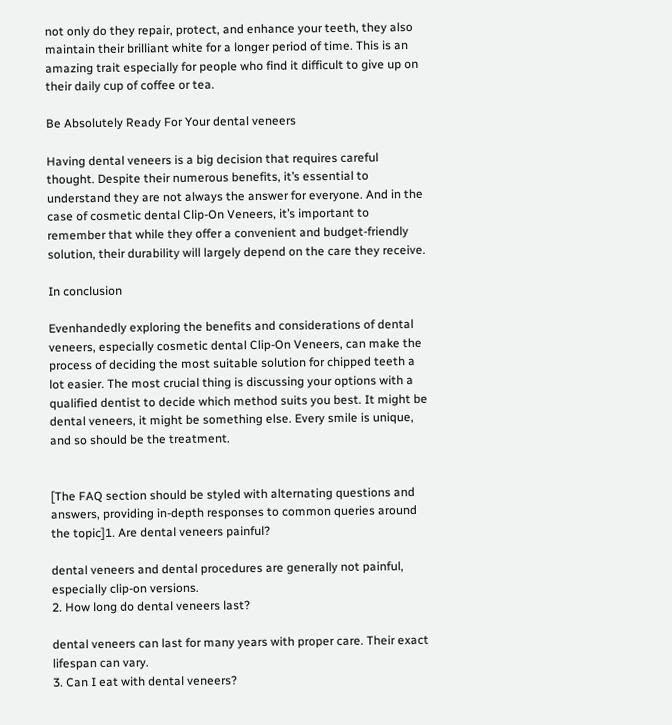not only do they repair, protect, and enhance your teeth, they also maintain their brilliant white for a longer period of time. This is an amazing trait especially for people who find it difficult to give up on their daily cup of coffee or tea.

Be Absolutely Ready For Your dental veneers

Having dental veneers is a big decision that requires careful thought. Despite their numerous benefits, it’s essential to understand they are not always the answer for everyone. And in the case of cosmetic dental Clip-On Veneers, it’s important to remember that while they offer a convenient and budget-friendly solution, their durability will largely depend on the care they receive.

In conclusion

Evenhandedly exploring the benefits and considerations of dental veneers, especially cosmetic dental Clip-On Veneers, can make the process of deciding the most suitable solution for chipped teeth a lot easier. The most crucial thing is discussing your options with a qualified dentist to decide which method suits you best. It might be dental veneers, it might be something else. Every smile is unique, and so should be the treatment.


[The FAQ section should be styled with alternating questions and answers, providing in-depth responses to common queries around the topic]1. Are dental veneers painful?

dental veneers and dental procedures are generally not painful, especially clip-on versions.
2. How long do dental veneers last?

dental veneers can last for many years with proper care. Their exact lifespan can vary.
3. Can I eat with dental veneers?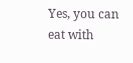Yes, you can eat with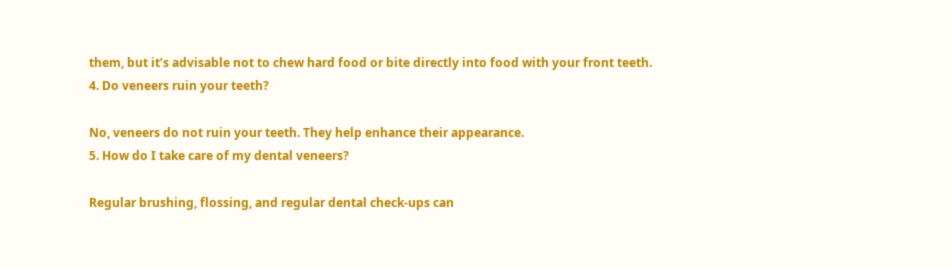them, but it’s advisable not to chew hard food or bite directly into food with your front teeth.
4. Do veneers ruin your teeth?

No, veneers do not ruin your teeth. They help enhance their appearance.
5. How do I take care of my dental veneers?

Regular brushing, flossing, and regular dental check-ups can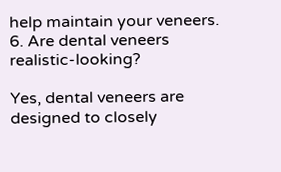help maintain your veneers.
6. Are dental veneers realistic-looking?

Yes, dental veneers are designed to closely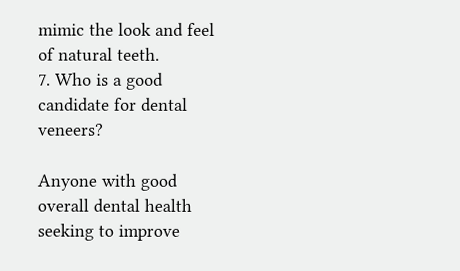mimic the look and feel of natural teeth.
7. Who is a good candidate for dental veneers?

Anyone with good overall dental health seeking to improve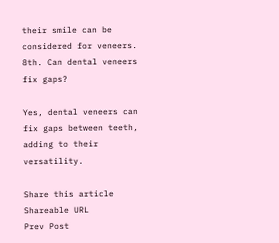their smile can be considered for veneers.
8th. Can dental veneers fix gaps?

Yes, dental veneers can fix gaps between teeth, adding to their versatility.

Share this article
Shareable URL
Prev Post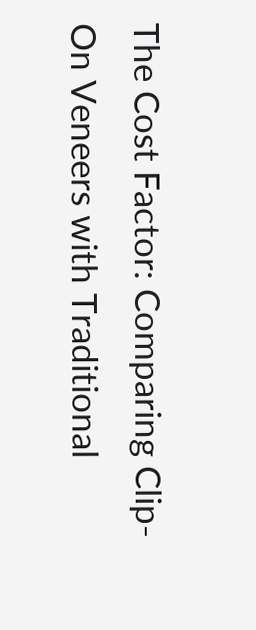The Cost Factor: Comparing Clip-On Veneers with Traditional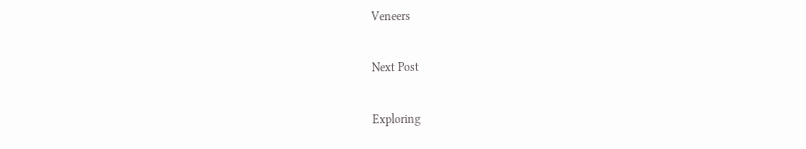Veneers

Next Post

Exploring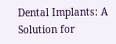Dental Implants: A Solution for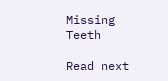Missing Teeth

Read next